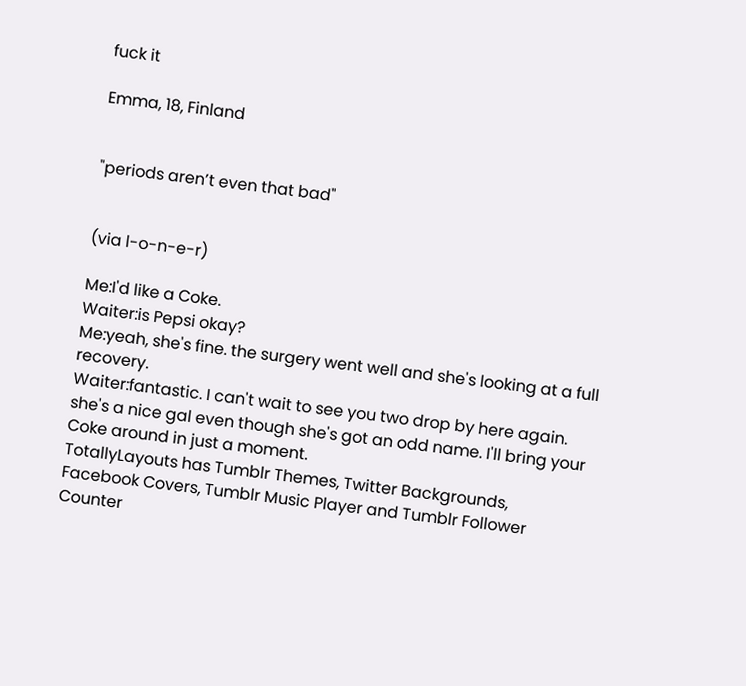fuck it

Emma, 18, Finland


"periods aren’t even that bad"


(via l-o-n-e-r)

Me:I'd like a Coke.
Waiter:is Pepsi okay?
Me:yeah, she's fine. the surgery went well and she's looking at a full recovery.
Waiter:fantastic. I can't wait to see you two drop by here again. she's a nice gal even though she's got an odd name. I'll bring your Coke around in just a moment.
TotallyLayouts has Tumblr Themes, Twitter Backgrounds, Facebook Covers, Tumblr Music Player and Tumblr Follower Counter